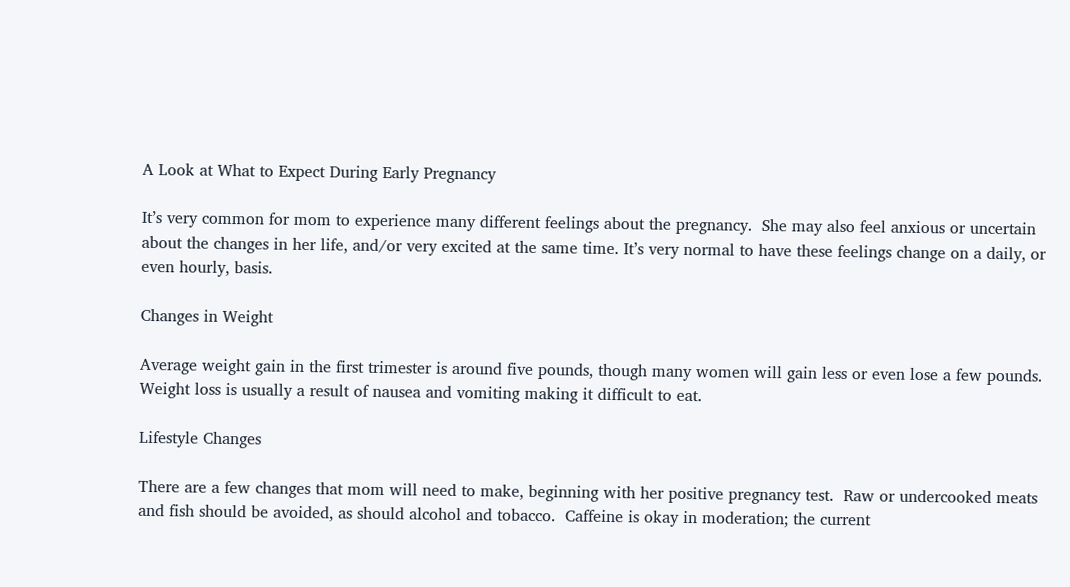A Look at What to Expect During Early Pregnancy

It’s very common for mom to experience many different feelings about the pregnancy.  She may also feel anxious or uncertain about the changes in her life, and/or very excited at the same time. It’s very normal to have these feelings change on a daily, or even hourly, basis.

Changes in Weight

Average weight gain in the first trimester is around five pounds, though many women will gain less or even lose a few pounds.  Weight loss is usually a result of nausea and vomiting making it difficult to eat.

Lifestyle Changes

There are a few changes that mom will need to make, beginning with her positive pregnancy test.  Raw or undercooked meats and fish should be avoided, as should alcohol and tobacco.  Caffeine is okay in moderation; the current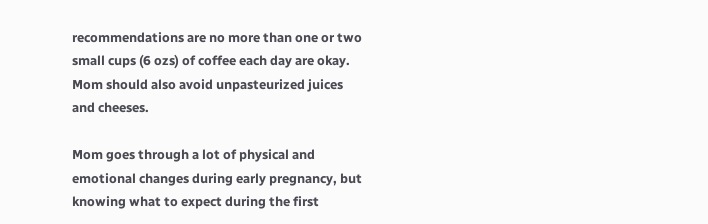recommendations are no more than one or two small cups (6 ozs) of coffee each day are okay.  Mom should also avoid unpasteurized juices and cheeses.

Mom goes through a lot of physical and emotional changes during early pregnancy, but knowing what to expect during the first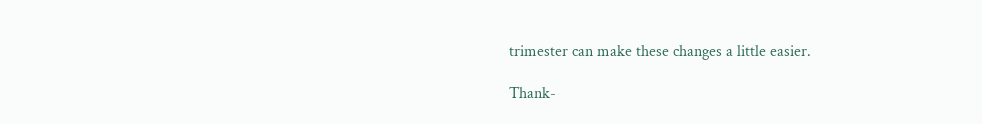trimester can make these changes a little easier.

Thank-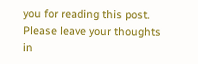you for reading this post.  Please leave your thoughts in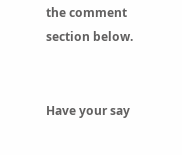the comment section below.


Have your say